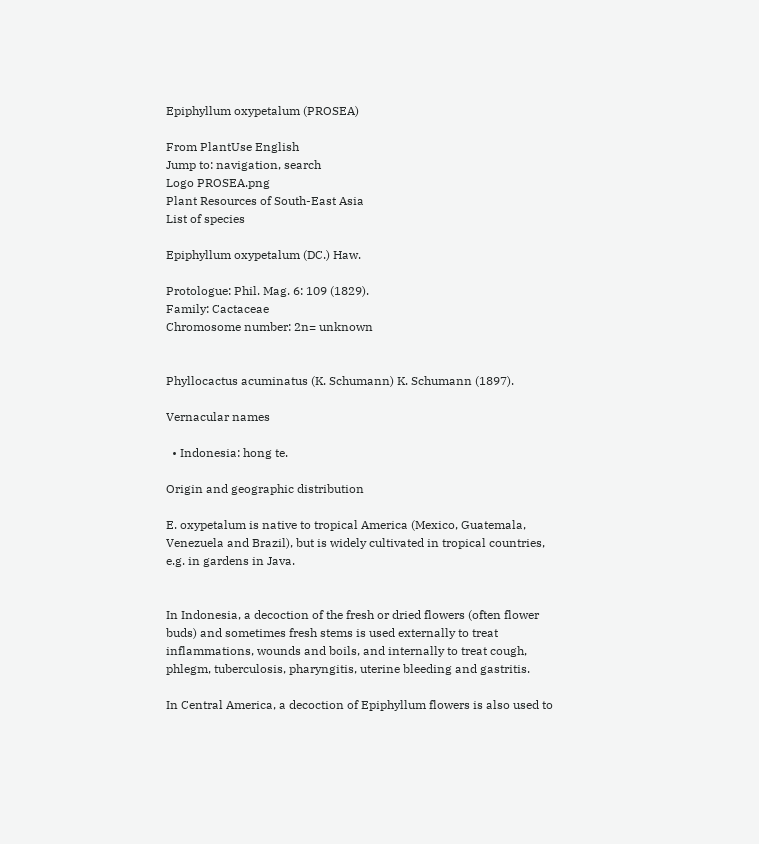Epiphyllum oxypetalum (PROSEA)

From PlantUse English
Jump to: navigation, search
Logo PROSEA.png
Plant Resources of South-East Asia
List of species

Epiphyllum oxypetalum (DC.) Haw.

Protologue: Phil. Mag. 6: 109 (1829).
Family: Cactaceae
Chromosome number: 2n= unknown


Phyllocactus acuminatus (K. Schumann) K. Schumann (1897).

Vernacular names

  • Indonesia: hong te.

Origin and geographic distribution

E. oxypetalum is native to tropical America (Mexico, Guatemala, Venezuela and Brazil), but is widely cultivated in tropical countries, e.g. in gardens in Java.


In Indonesia, a decoction of the fresh or dried flowers (often flower buds) and sometimes fresh stems is used externally to treat inflammations, wounds and boils, and internally to treat cough, phlegm, tuberculosis, pharyngitis, uterine bleeding and gastritis.

In Central America, a decoction of Epiphyllum flowers is also used to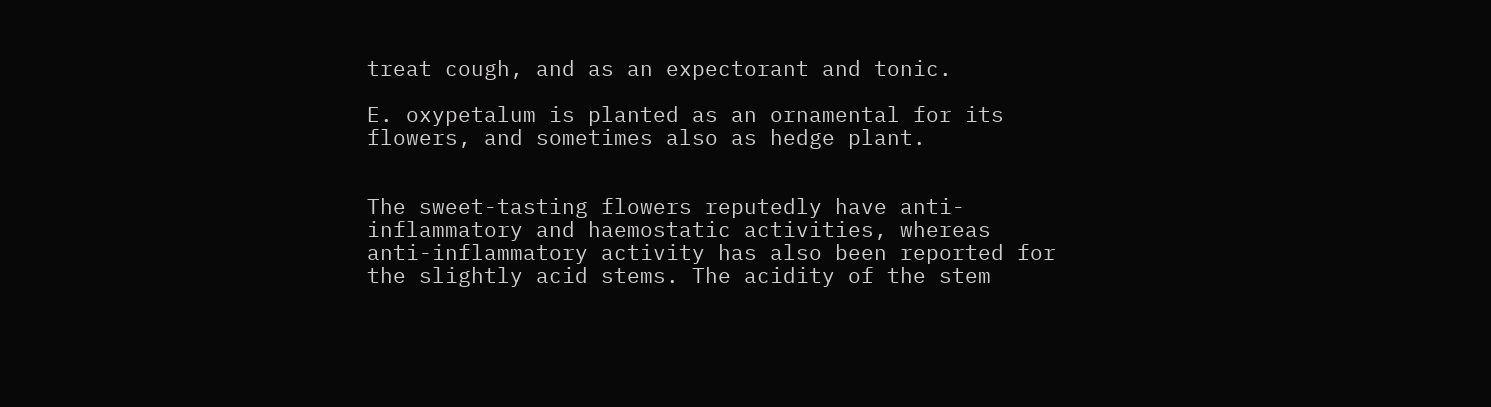treat cough, and as an expectorant and tonic.

E. oxypetalum is planted as an ornamental for its flowers, and sometimes also as hedge plant.


The sweet-tasting flowers reputedly have anti-inflammatory and haemostatic activities, whereas anti-inflammatory activity has also been reported for the slightly acid stems. The acidity of the stem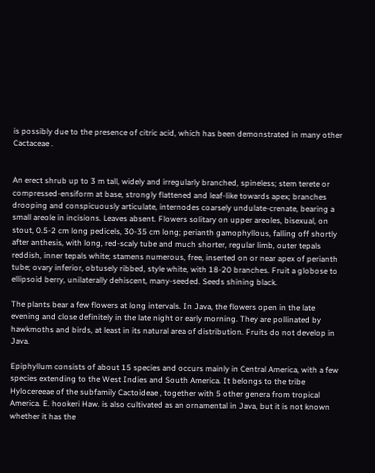is possibly due to the presence of citric acid, which has been demonstrated in many other Cactaceae .


An erect shrub up to 3 m tall, widely and irregularly branched, spineless; stem terete or compressed-ensiform at base, strongly flattened and leaf-like towards apex; branches drooping and conspicuously articulate, internodes coarsely undulate-crenate, bearing a small areole in incisions. Leaves absent. Flowers solitary on upper areoles, bisexual, on stout, 0.5-2 cm long pedicels, 30-35 cm long; perianth gamophyllous, falling off shortly after anthesis, with long, red-scaly tube and much shorter, regular limb, outer tepals reddish, inner tepals white; stamens numerous, free, inserted on or near apex of perianth tube; ovary inferior, obtusely ribbed, style white, with 18-20 branches. Fruit a globose to ellipsoid berry, unilaterally dehiscent, many-seeded. Seeds shining black.

The plants bear a few flowers at long intervals. In Java, the flowers open in the late evening and close definitely in the late night or early morning. They are pollinated by hawkmoths and birds, at least in its natural area of distribution. Fruits do not develop in Java.

Epiphyllum consists of about 15 species and occurs mainly in Central America, with a few species extending to the West Indies and South America. It belongs to the tribe Hylocereeae of the subfamily Cactoideae , together with 5 other genera from tropical America. E. hookeri Haw. is also cultivated as an ornamental in Java, but it is not known whether it has the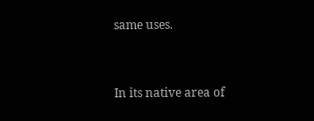same uses.


In its native area of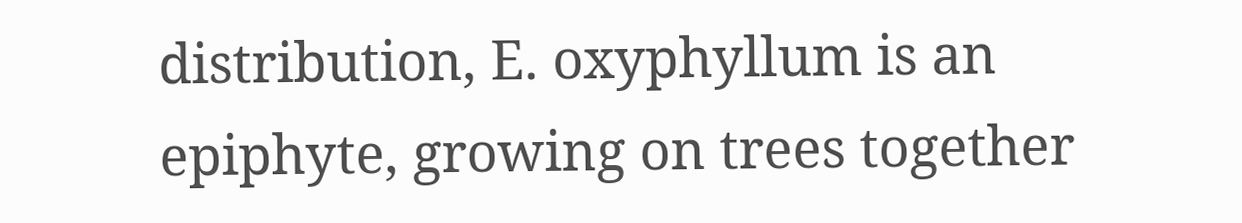distribution, E. oxyphyllum is an epiphyte, growing on trees together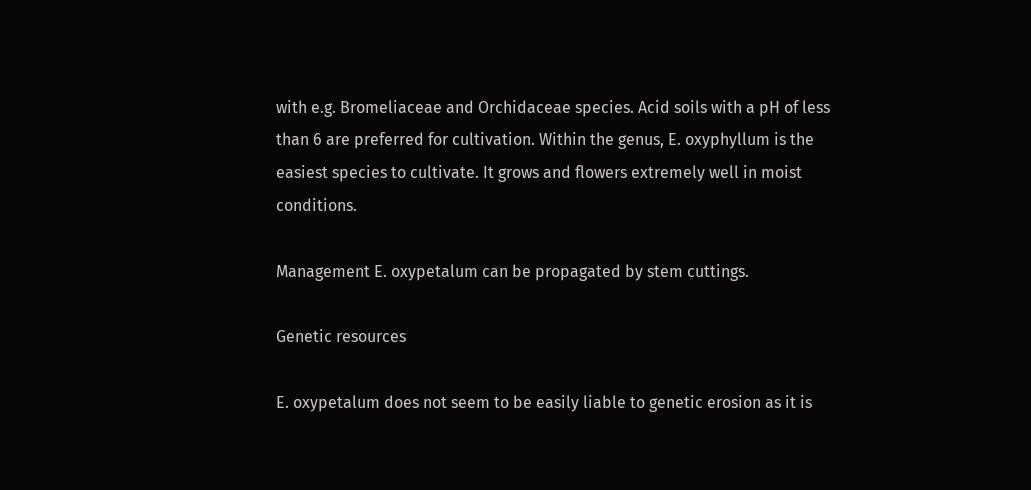with e.g. Bromeliaceae and Orchidaceae species. Acid soils with a pH of less than 6 are preferred for cultivation. Within the genus, E. oxyphyllum is the easiest species to cultivate. It grows and flowers extremely well in moist conditions.

Management E. oxypetalum can be propagated by stem cuttings.

Genetic resources

E. oxypetalum does not seem to be easily liable to genetic erosion as it is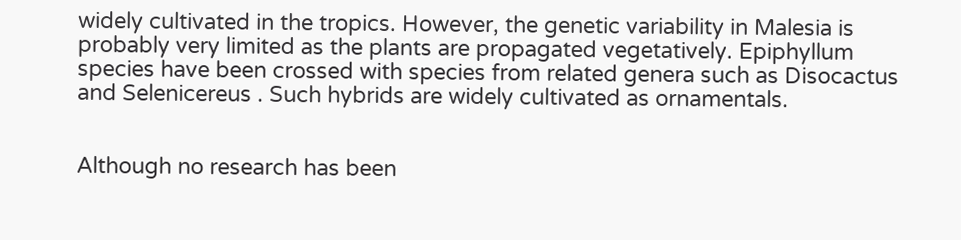widely cultivated in the tropics. However, the genetic variability in Malesia is probably very limited as the plants are propagated vegetatively. Epiphyllum species have been crossed with species from related genera such as Disocactus and Selenicereus . Such hybrids are widely cultivated as ornamentals.


Although no research has been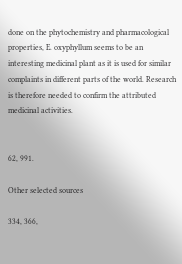done on the phytochemistry and pharmacological properties, E. oxyphyllum seems to be an interesting medicinal plant as it is used for similar complaints in different parts of the world. Research is therefore needed to confirm the attributed medicinal activities.


62, 991.

Other selected sources

334, 366,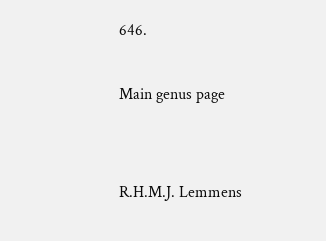646.

Main genus page


R.H.M.J. Lemmens